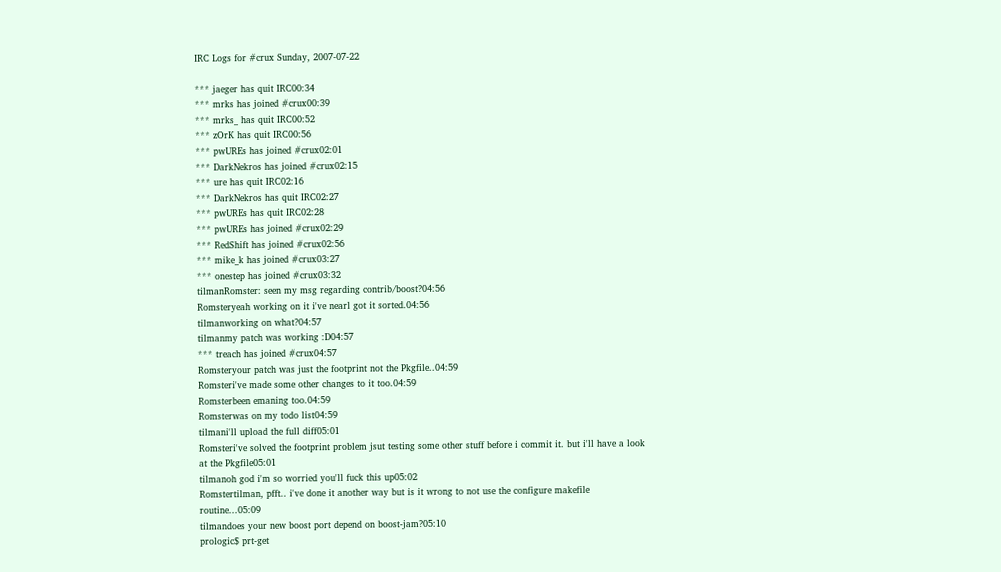IRC Logs for #crux Sunday, 2007-07-22

*** jaeger has quit IRC00:34
*** mrks has joined #crux00:39
*** mrks_ has quit IRC00:52
*** zOrK has quit IRC00:56
*** pwUREs has joined #crux02:01
*** DarkNekros has joined #crux02:15
*** ure has quit IRC02:16
*** DarkNekros has quit IRC02:27
*** pwUREs has quit IRC02:28
*** pwUREs has joined #crux02:29
*** RedShift has joined #crux02:56
*** mike_k has joined #crux03:27
*** onestep has joined #crux03:32
tilmanRomster: seen my msg regarding contrib/boost?04:56
Romsteryeah working on it i've nearl got it sorted.04:56
tilmanworking on what?04:57
tilmanmy patch was working :D04:57
*** treach has joined #crux04:57
Romsteryour patch was just the footprint not the Pkgfile..04:59
Romsteri've made some other changes to it too.04:59
Romsterbeen emaning too.04:59
Romsterwas on my todo list04:59
tilmani'll upload the full diff05:01
Romsteri've solved the footprint problem jsut testing some other stuff before i commit it. but i'll have a look at the Pkgfile05:01
tilmanoh god i'm so worried you'll fuck this up05:02
Romstertilman, pfft.. i've done it another way but is it wrong to not use the configure makefile routine...05:09
tilmandoes your new boost port depend on boost-jam?05:10
prologic$ prt-get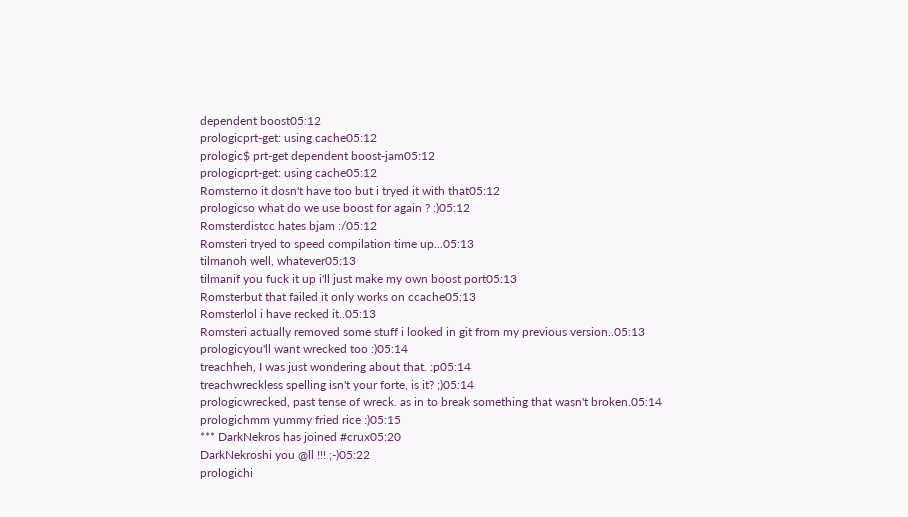dependent boost05:12
prologicprt-get: using cache05:12
prologic$ prt-get dependent boost-jam05:12
prologicprt-get: using cache05:12
Romsterno it dosn't have too but i tryed it with that05:12
prologicso what do we use boost for again ? :)05:12
Romsterdistcc hates bjam :/05:12
Romsteri tryed to speed compilation time up...05:13
tilmanoh well, whatever05:13
tilmanif you fuck it up i'll just make my own boost port05:13
Romsterbut that failed it only works on ccache05:13
Romsterlol i have recked it..05:13
Romsteri actually removed some stuff i looked in git from my previous version..05:13
prologicyou'll want wrecked too :)05:14
treachheh, I was just wondering about that. :p05:14
treachwreckless spelling isn't your forte, is it? ;)05:14
prologicwrecked, past tense of wreck. as in to break something that wasn't broken.05:14
prologichmm yummy fried rice :)05:15
*** DarkNekros has joined #crux05:20
DarkNekroshi you @ll !!! ;-)05:22
prologichi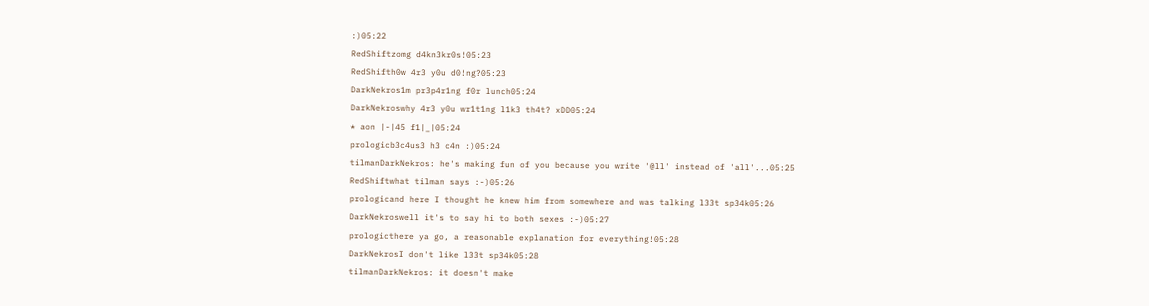:)05:22
RedShiftzomg d4kn3kr0s!05:23
RedShifth0w 4r3 y0u d0!ng?05:23
DarkNekros1m pr3p4r1ng f0r lunch05:24
DarkNekroswhy 4r3 y0u wr1t1ng l1k3 th4t? xDD05:24
* aon |-|45 f1|_|05:24
prologicb3c4us3 h3 c4n :)05:24
tilmanDarkNekros: he's making fun of you because you write '@ll' instead of 'all'...05:25
RedShiftwhat tilman says :-)05:26
prologicand here I thought he knew him from somewhere and was talking l33t sp34k05:26
DarkNekroswell it's to say hi to both sexes :-)05:27
prologicthere ya go, a reasonable explanation for everything!05:28
DarkNekrosI don't like l33t sp34k05:28
tilmanDarkNekros: it doesn't make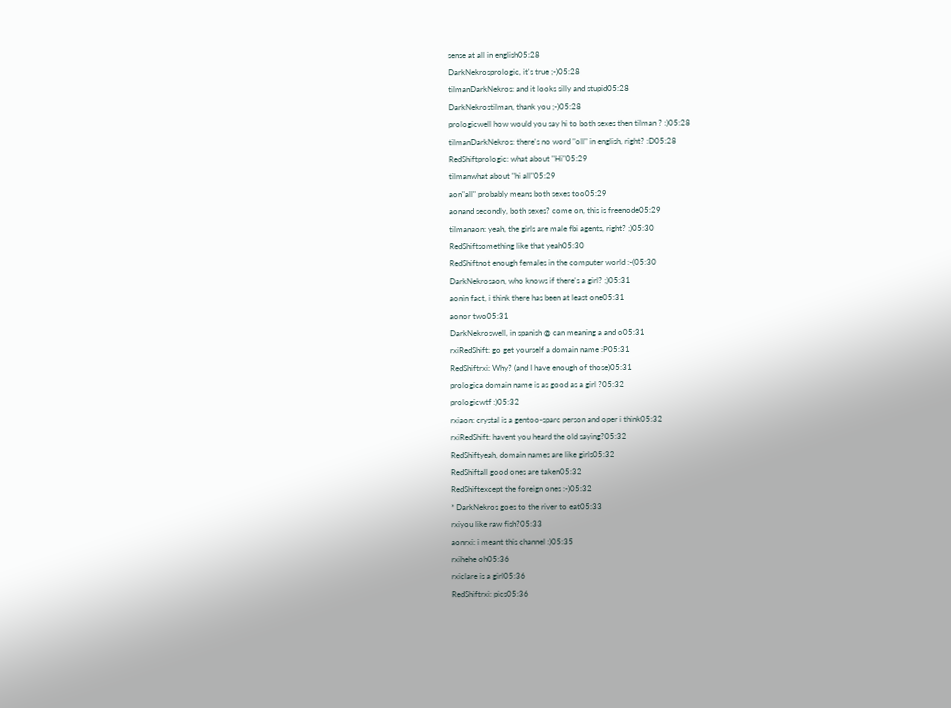sense at all in english05:28
DarkNekrosprologic, it's true ;-)05:28
tilmanDarkNekros: and it looks silly and stupid05:28
DarkNekrostilman, thank you ;-)05:28
prologicwell how would you say hi to both sexes then tilman ? :)05:28
tilmanDarkNekros: there's no word "oll" in english, right? :D05:28
RedShiftprologic: what about "Hi"05:29
tilmanwhat about "hi all"05:29
aon"all" probably means both sexes too05:29
aonand secondly, both sexes? come on, this is freenode05:29
tilmanaon: yeah, the girls are male fbi agents, right? ;)05:30
RedShiftsomething like that yeah05:30
RedShiftnot enough females in the computer world :-(05:30
DarkNekrosaon, who knows if there's a girl? ;)05:31
aonin fact, i think there has been at least one05:31
aonor two05:31
DarkNekroswell, in spanish @ can meaning a and o05:31
rxiRedShift: go get yourself a domain name :P05:31
RedShiftrxi: Why? (and I have enough of those)05:31
prologica domain name is as good as a girl ?05:32
prologicwtf :)05:32
rxiaon: crystal is a gentoo-sparc person and oper i think05:32
rxiRedShift: havent you heard the old saying?05:32
RedShiftyeah, domain names are like girls05:32
RedShiftall good ones are taken05:32
RedShiftexcept the foreign ones :-)05:32
* DarkNekros goes to the river to eat05:33
rxiyou like raw fish?05:33
aonrxi: i meant this channel :)05:35
rxihehe oh05:36
rxiclare is a girl05:36
RedShiftrxi: pics05:36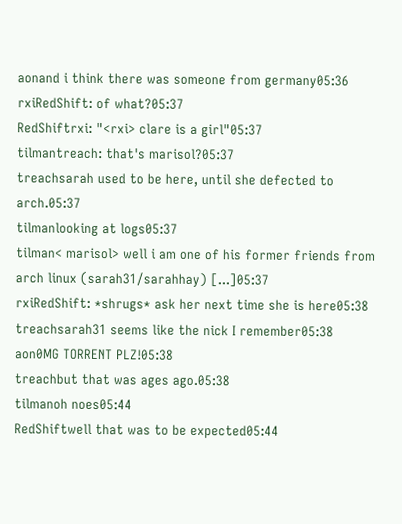aonand i think there was someone from germany05:36
rxiRedShift: of what?05:37
RedShiftrxi: "<rxi> clare is a girl"05:37
tilmantreach: that's marisol?05:37
treachsarah used to be here, until she defected to arch.05:37
tilmanlooking at logs05:37
tilman< marisol> well i am one of his former friends from arch linux (sarah31/sarahhay) [...]05:37
rxiRedShift: *shrugs* ask her next time she is here05:38
treachsarah31 seems like the nick I remember05:38
aon0MG TORRENT PLZ!05:38
treachbut that was ages ago.05:38
tilmanoh noes05:44
RedShiftwell that was to be expected05:44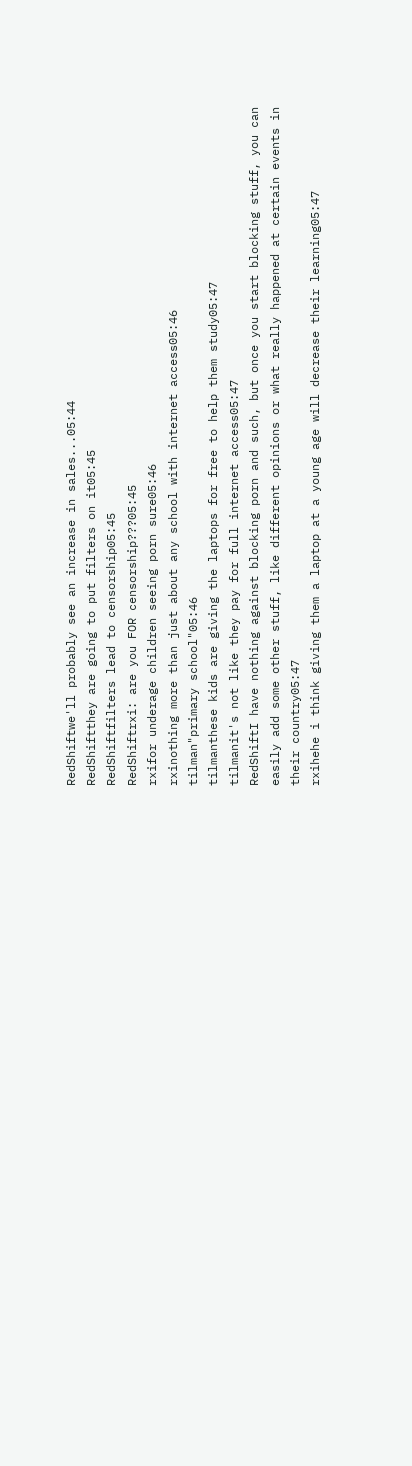RedShiftwe'll probably see an increase in sales...05:44
RedShiftthey are going to put filters on it05:45
RedShiftfilters lead to censorship05:45
RedShiftrxi: are you FOR censorship???05:45
rxifor underage children seeing porn sure05:46
rxinothing more than just about any school with internet access05:46
tilman"primary school"05:46
tilmanthese kids are giving the laptops for free to help them study05:47
tilmanit's not like they pay for full internet access05:47
RedShiftI have nothing against blocking porn and such, but once you start blocking stuff, you can easily add some other stuff, like different opinions or what really happened at certain events in their country05:47
rxihehe i think giving them a laptop at a young age will decrease their learning05:47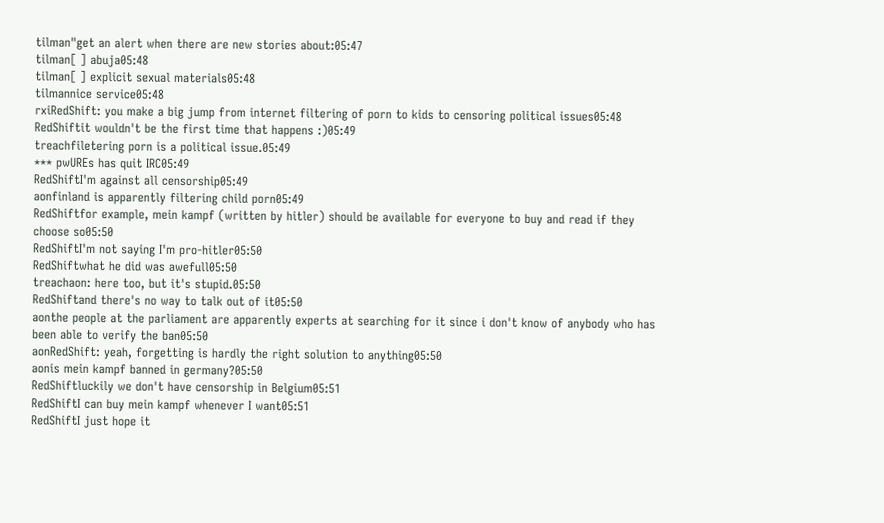tilman"get an alert when there are new stories about:05:47
tilman[ ] abuja05:48
tilman[ ] explicit sexual materials05:48
tilmannice service05:48
rxiRedShift: you make a big jump from internet filtering of porn to kids to censoring political issues05:48
RedShiftit wouldn't be the first time that happens :)05:49
treachfiletering porn is a political issue.05:49
*** pwUREs has quit IRC05:49
RedShiftI'm against all censorship05:49
aonfinland is apparently filtering child porn05:49
RedShiftfor example, mein kampf (written by hitler) should be available for everyone to buy and read if they choose so05:50
RedShiftI'm not saying I'm pro-hitler05:50
RedShiftwhat he did was awefull05:50
treachaon: here too, but it's stupid.05:50
RedShiftand there's no way to talk out of it05:50
aonthe people at the parliament are apparently experts at searching for it since i don't know of anybody who has been able to verify the ban05:50
aonRedShift: yeah, forgetting is hardly the right solution to anything05:50
aonis mein kampf banned in germany?05:50
RedShiftluckily we don't have censorship in Belgium05:51
RedShiftI can buy mein kampf whenever I want05:51
RedShiftI just hope it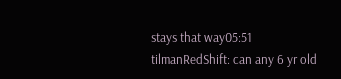stays that way05:51
tilmanRedShift: can any 6 yr old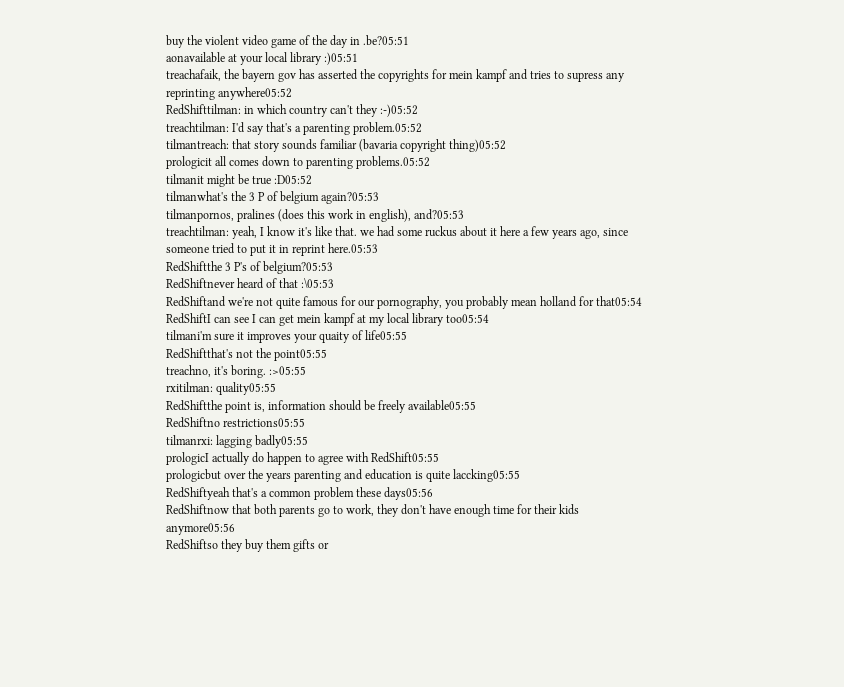buy the violent video game of the day in .be?05:51
aonavailable at your local library :)05:51
treachafaik, the bayern gov has asserted the copyrights for mein kampf and tries to supress any reprinting anywhere05:52
RedShifttilman: in which country can't they :-)05:52
treachtilman: I'd say that's a parenting problem.05:52
tilmantreach: that story sounds familiar (bavaria copyright thing)05:52
prologicit all comes down to parenting problems.05:52
tilmanit might be true :D05:52
tilmanwhat's the 3 P of belgium again?05:53
tilmanpornos, pralines (does this work in english), and?05:53
treachtilman: yeah, I know it's like that. we had some ruckus about it here a few years ago, since someone tried to put it in reprint here.05:53
RedShiftthe 3 P's of belgium?05:53
RedShiftnever heard of that :\05:53
RedShiftand we're not quite famous for our pornography, you probably mean holland for that05:54
RedShiftI can see I can get mein kampf at my local library too05:54
tilmani'm sure it improves your quaity of life05:55
RedShiftthat's not the point05:55
treachno, it's boring. :>05:55
rxitilman: quality05:55
RedShiftthe point is, information should be freely available05:55
RedShiftno restrictions05:55
tilmanrxi: lagging badly05:55
prologicI actually do happen to agree with RedShift05:55
prologicbut over the years parenting and education is quite laccking05:55
RedShiftyeah that's a common problem these days05:56
RedShiftnow that both parents go to work, they don't have enough time for their kids anymore05:56
RedShiftso they buy them gifts or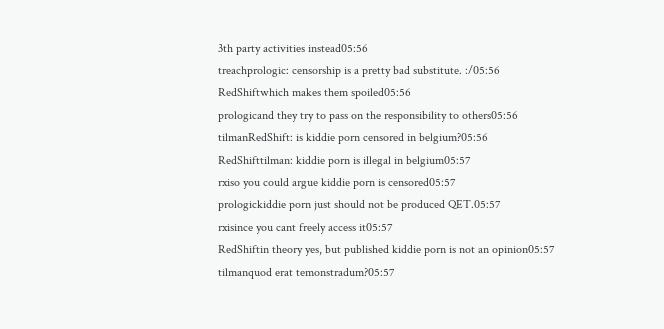3th party activities instead05:56
treachprologic: censorship is a pretty bad substitute. :/05:56
RedShiftwhich makes them spoiled05:56
prologicand they try to pass on the responsibility to others05:56
tilmanRedShift: is kiddie porn censored in belgium?05:56
RedShifttilman: kiddie porn is illegal in belgium05:57
rxiso you could argue kiddie porn is censored05:57
prologickiddie porn just should not be produced QET.05:57
rxisince you cant freely access it05:57
RedShiftin theory yes, but published kiddie porn is not an opinion05:57
tilmanquod erat temonstradum?05:57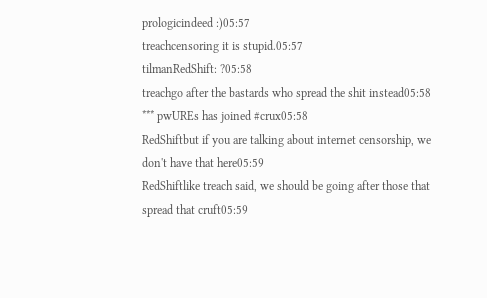prologicindeed :)05:57
treachcensoring it is stupid.05:57
tilmanRedShift: ?05:58
treachgo after the bastards who spread the shit instead05:58
*** pwUREs has joined #crux05:58
RedShiftbut if you are talking about internet censorship, we don't have that here05:59
RedShiftlike treach said, we should be going after those that spread that cruft05:59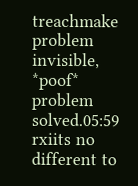treachmake problem invisible, *poof* problem solved.05:59
rxiits no different to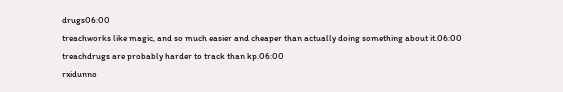drugs06:00
treachworks like magic, and so much easier and cheaper than actually doing something about it.06:00
treachdrugs are probably harder to track than kp.06:00
rxidunno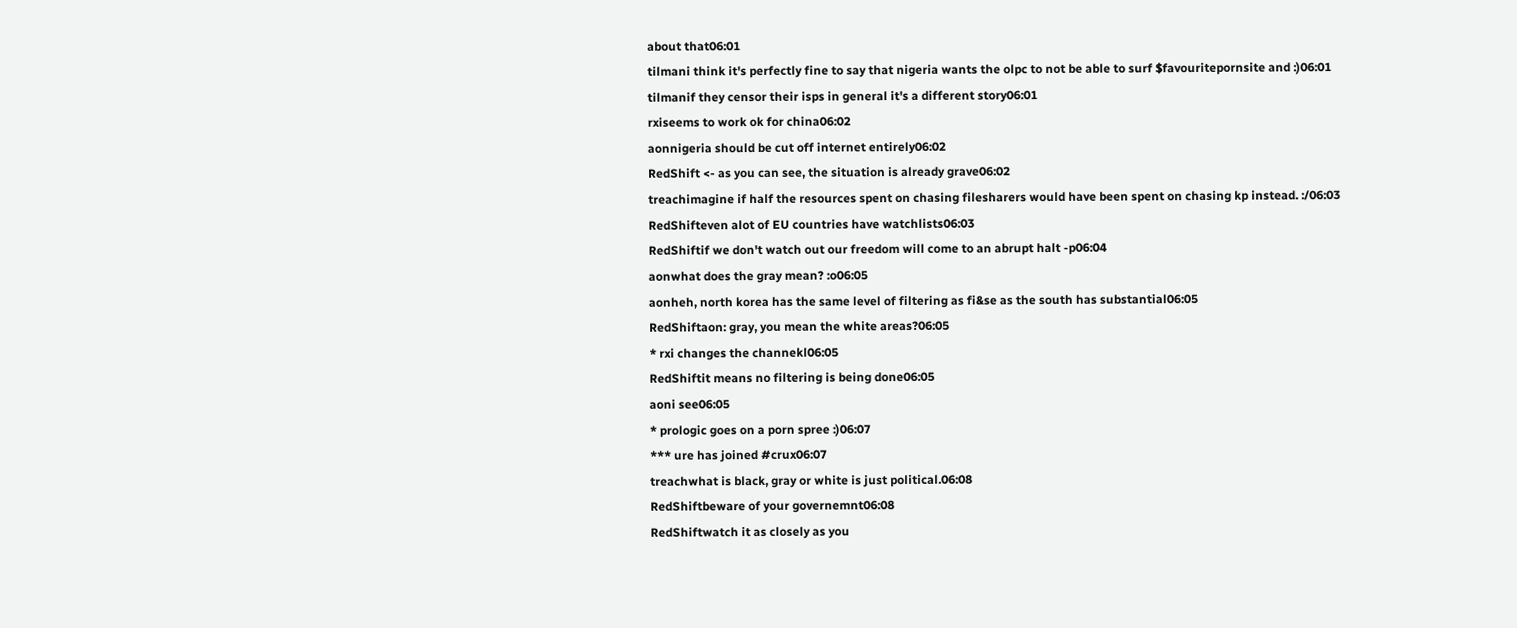about that06:01
tilmani think it's perfectly fine to say that nigeria wants the olpc to not be able to surf $favouritepornsite and :)06:01
tilmanif they censor their isps in general it's a different story06:01
rxiseems to work ok for china06:02
aonnigeria should be cut off internet entirely06:02
RedShift <- as you can see, the situation is already grave06:02
treachimagine if half the resources spent on chasing filesharers would have been spent on chasing kp instead. :/06:03
RedShifteven alot of EU countries have watchlists06:03
RedShiftif we don't watch out our freedom will come to an abrupt halt -p06:04
aonwhat does the gray mean? :o06:05
aonheh, north korea has the same level of filtering as fi&se as the south has substantial06:05
RedShiftaon: gray, you mean the white areas?06:05
* rxi changes the channekl06:05
RedShiftit means no filtering is being done06:05
aoni see06:05
* prologic goes on a porn spree :)06:07
*** ure has joined #crux06:07
treachwhat is black, gray or white is just political.06:08
RedShiftbeware of your governemnt06:08
RedShiftwatch it as closely as you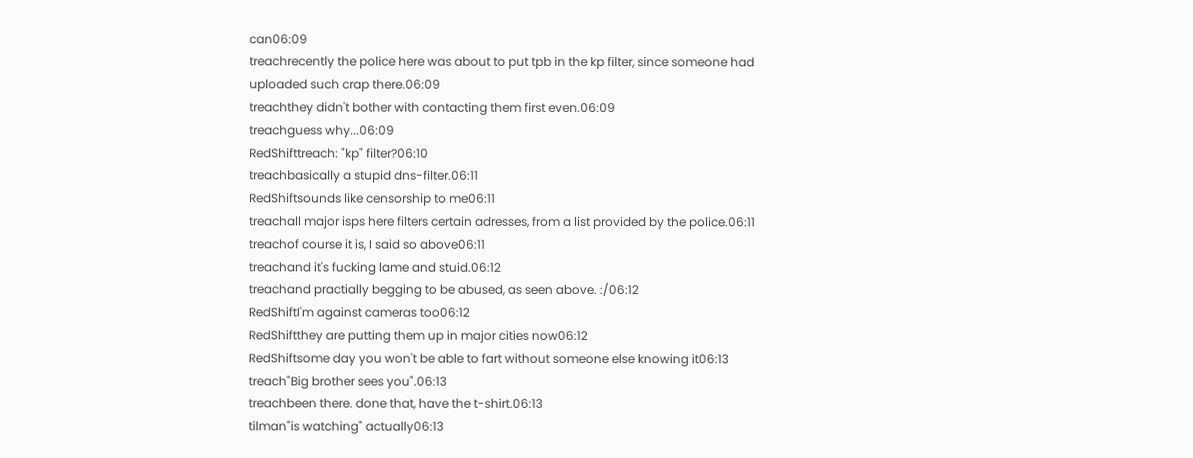can06:09
treachrecently the police here was about to put tpb in the kp filter, since someone had uploaded such crap there.06:09
treachthey didn't bother with contacting them first even.06:09
treachguess why...06:09
RedShifttreach: "kp" filter?06:10
treachbasically a stupid dns-filter.06:11
RedShiftsounds like censorship to me06:11
treachall major isps here filters certain adresses, from a list provided by the police.06:11
treachof course it is, I said so above06:11
treachand it's fucking lame and stuid.06:12
treachand practially begging to be abused, as seen above. :/06:12
RedShiftI'm against cameras too06:12
RedShiftthey are putting them up in major cities now06:12
RedShiftsome day you won't be able to fart without someone else knowing it06:13
treach"Big brother sees you".06:13
treachbeen there. done that, have the t-shirt.06:13
tilman"is watching" actually06:13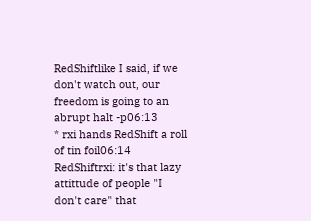RedShiftlike I said, if we don't watch out, our freedom is going to an abrupt halt -p06:13
* rxi hands RedShift a roll of tin foil06:14
RedShiftrxi: it's that lazy attittude of people "I don't care" that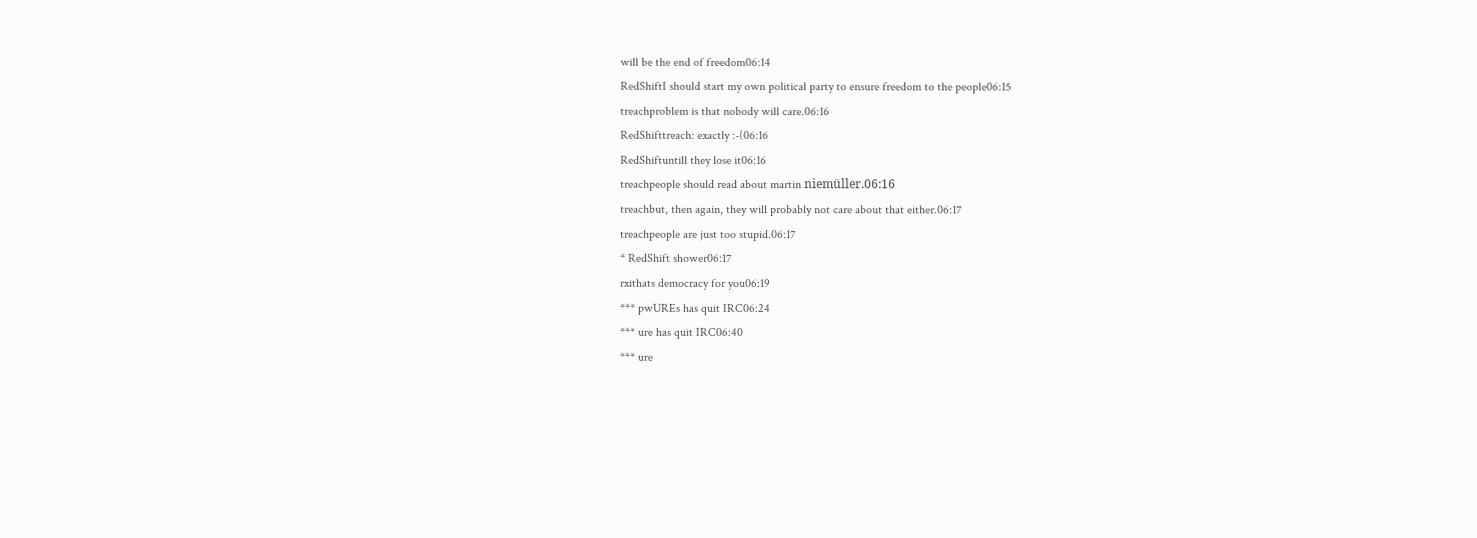will be the end of freedom06:14
RedShiftI should start my own political party to ensure freedom to the people06:15
treachproblem is that nobody will care.06:16
RedShifttreach: exactly :-(06:16
RedShiftuntill they lose it06:16
treachpeople should read about martin niemüller.06:16
treachbut, then again, they will probably not care about that either.06:17
treachpeople are just too stupid.06:17
* RedShift shower06:17
rxithats democracy for you06:19
*** pwUREs has quit IRC06:24
*** ure has quit IRC06:40
*** ure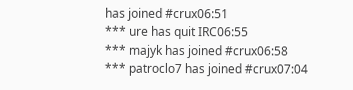has joined #crux06:51
*** ure has quit IRC06:55
*** majyk has joined #crux06:58
*** patroclo7 has joined #crux07:04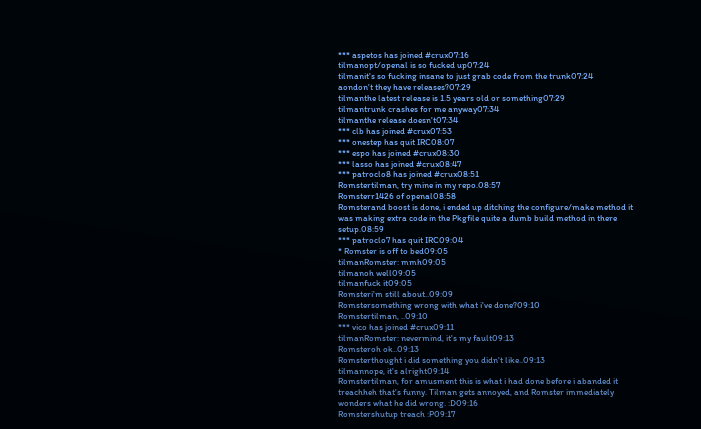*** aspetos has joined #crux07:16
tilmanopt/openal is so fucked up07:24
tilmanit's so fucking insane to just grab code from the trunk07:24
aondon't they have releases?07:29
tilmanthe latest release is 1.5 years old or something07:29
tilmantrunk crashes for me anyway07:34
tilmanthe release doesn't07:34
*** clb has joined #crux07:53
*** onestep has quit IRC08:07
*** espo has joined #crux08:30
*** lasso has joined #crux08:47
*** patroclo8 has joined #crux08:51
Romstertilman, try mine in my repo.08:57
Romsterr1426 of openal08:58
Romsterand boost is done, i ended up ditching the configure/make method it was making extra code in the Pkgfile quite a dumb build method in there setup.08:59
*** patroclo7 has quit IRC09:04
* Romster is off to bed09:05
tilmanRomster: mmh09:05
tilmanoh well09:05
tilmanfuck it09:05
Romsteri'm still about..09:09
Romstersomething wrong with what i've done?09:10
Romstertilman, ..09:10
*** vico has joined #crux09:11
tilmanRomster: nevermind, it's my fault09:13
Romsteroh ok..09:13
Romsterthought i did something you didn't like..09:13
tilmannope, it's alright09:14
Romstertilman, for amusment this is what i had done before i abanded it
treachheh that's funny. Tilman gets annoyed, and Romster immediately wonders what he did wrong. :D09:16
Romstershutup treach :P09:17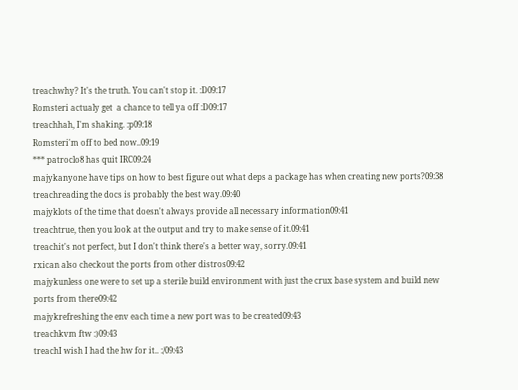treachwhy? It's the truth. You can't stop it. :D09:17
Romsteri actualy get  a chance to tell ya off :D09:17
treachhah, I'm shaking. :p09:18
Romsteri'm off to bed now..09:19
*** patroclo8 has quit IRC09:24
majykanyone have tips on how to best figure out what deps a package has when creating new ports?09:38
treachreading the docs is probably the best way.09:40
majyklots of the time that doesn't always provide all necessary information09:41
treachtrue, then you look at the output and try to make sense of it.09:41
treachit's not perfect, but I don't think there's a better way, sorry.09:41
rxican also checkout the ports from other distros09:42
majykunless one were to set up a sterile build environment with just the crux base system and build new ports from there09:42
majykrefreshing the env each time a new port was to be created09:43
treachkvm ftw :)09:43
treachI wish I had the hw for it.. :/09:43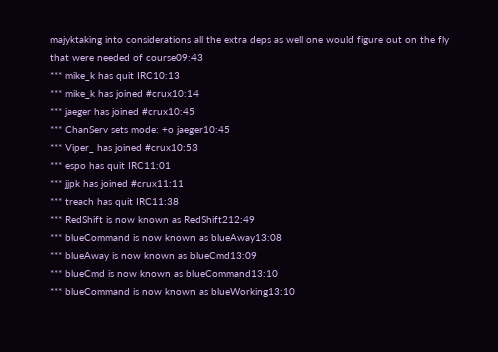majyktaking into considerations all the extra deps as well one would figure out on the fly that were needed of course09:43
*** mike_k has quit IRC10:13
*** mike_k has joined #crux10:14
*** jaeger has joined #crux10:45
*** ChanServ sets mode: +o jaeger10:45
*** Viper_ has joined #crux10:53
*** espo has quit IRC11:01
*** jjpk has joined #crux11:11
*** treach has quit IRC11:38
*** RedShift is now known as RedShift212:49
*** blueCommand is now known as blueAway13:08
*** blueAway is now known as blueCmd13:09
*** blueCmd is now known as blueCommand13:10
*** blueCommand is now known as blueWorking13:10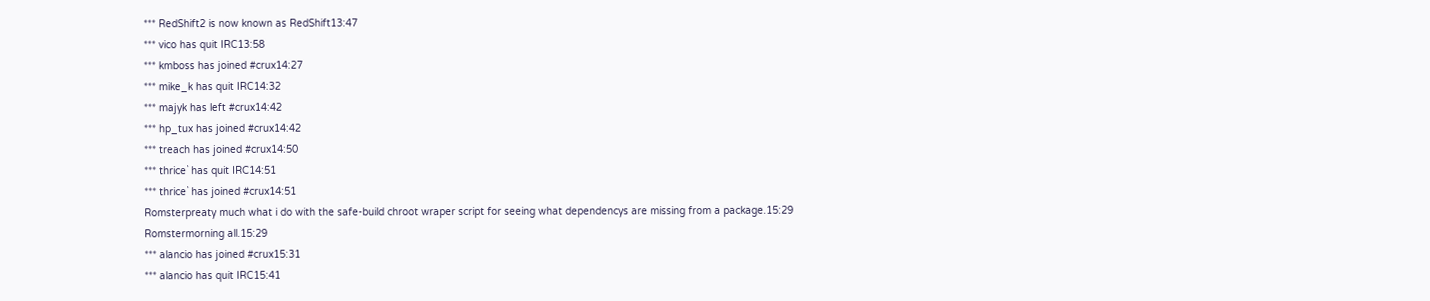*** RedShift2 is now known as RedShift13:47
*** vico has quit IRC13:58
*** kmboss has joined #crux14:27
*** mike_k has quit IRC14:32
*** majyk has left #crux14:42
*** hp_tux has joined #crux14:42
*** treach has joined #crux14:50
*** thrice` has quit IRC14:51
*** thrice` has joined #crux14:51
Romsterpreaty much what i do with the safe-build chroot wraper script for seeing what dependencys are missing from a package.15:29
Romstermorning all.15:29
*** alancio has joined #crux15:31
*** alancio has quit IRC15:41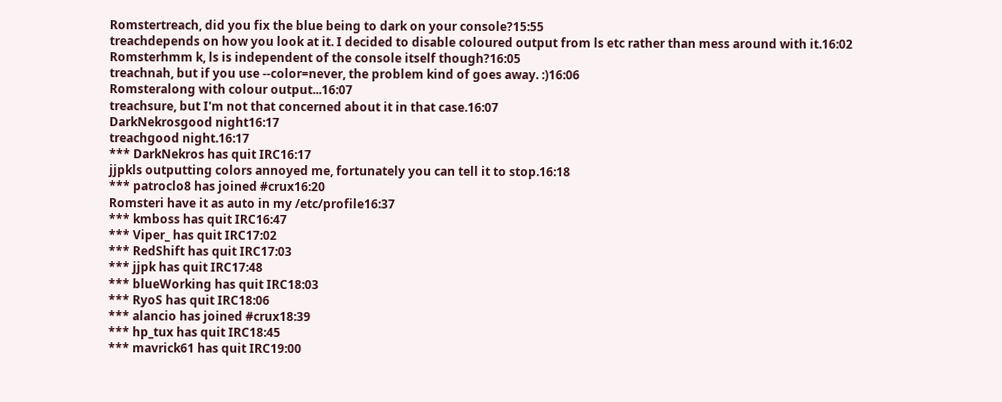Romstertreach, did you fix the blue being to dark on your console?15:55
treachdepends on how you look at it. I decided to disable coloured output from ls etc rather than mess around with it.16:02
Romsterhmm k, ls is independent of the console itself though?16:05
treachnah, but if you use --color=never, the problem kind of goes away. :)16:06
Romsteralong with colour output...16:07
treachsure, but I'm not that concerned about it in that case.16:07
DarkNekrosgood night16:17
treachgood night.16:17
*** DarkNekros has quit IRC16:17
jjpkls outputting colors annoyed me, fortunately you can tell it to stop.16:18
*** patroclo8 has joined #crux16:20
Romsteri have it as auto in my /etc/profile16:37
*** kmboss has quit IRC16:47
*** Viper_ has quit IRC17:02
*** RedShift has quit IRC17:03
*** jjpk has quit IRC17:48
*** blueWorking has quit IRC18:03
*** RyoS has quit IRC18:06
*** alancio has joined #crux18:39
*** hp_tux has quit IRC18:45
*** mavrick61 has quit IRC19:00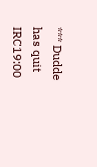*** Dudde has quit IRC19:00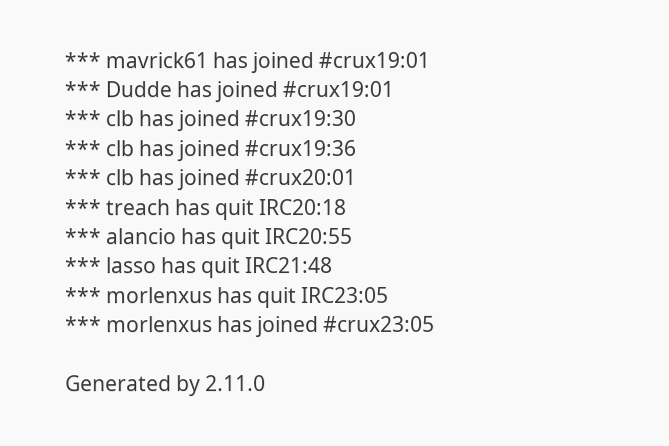*** mavrick61 has joined #crux19:01
*** Dudde has joined #crux19:01
*** clb has joined #crux19:30
*** clb has joined #crux19:36
*** clb has joined #crux20:01
*** treach has quit IRC20:18
*** alancio has quit IRC20:55
*** lasso has quit IRC21:48
*** morlenxus has quit IRC23:05
*** morlenxus has joined #crux23:05

Generated by 2.11.0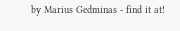by Marius Gedminas - find it at!